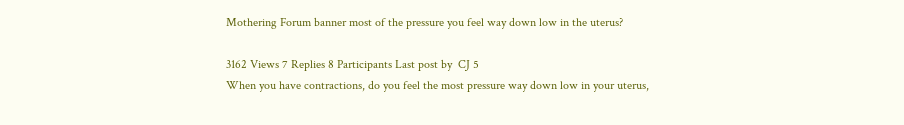Mothering Forum banner most of the pressure you feel way down low in the uterus?

3162 Views 7 Replies 8 Participants Last post by  CJ 5
When you have contractions, do you feel the most pressure way down low in your uterus,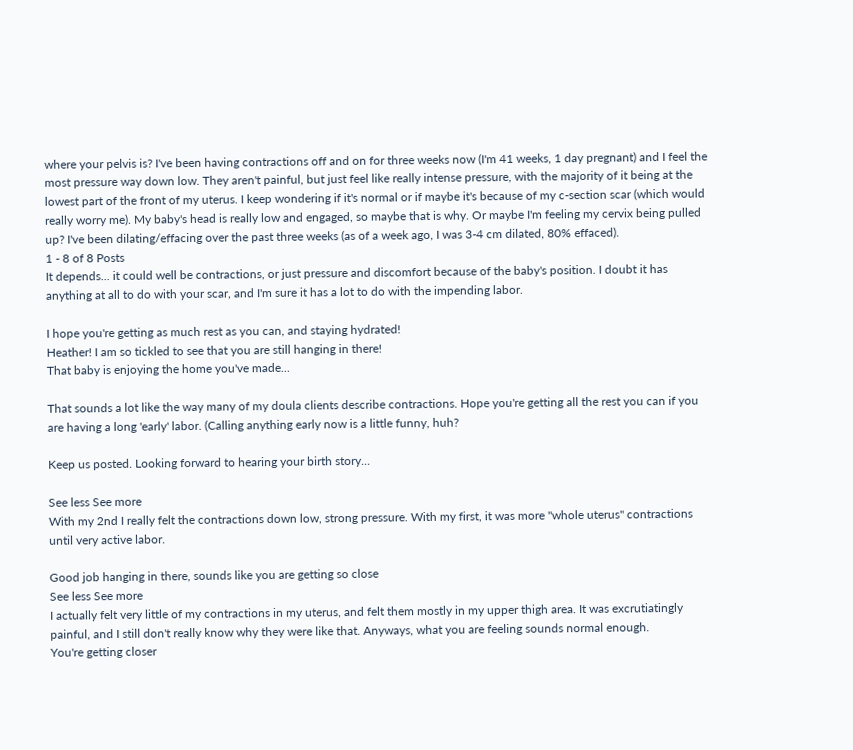where your pelvis is? I've been having contractions off and on for three weeks now (I'm 41 weeks, 1 day pregnant) and I feel the most pressure way down low. They aren't painful, but just feel like really intense pressure, with the majority of it being at the lowest part of the front of my uterus. I keep wondering if it's normal or if maybe it's because of my c-section scar (which would really worry me). My baby's head is really low and engaged, so maybe that is why. Or maybe I'm feeling my cervix being pulled up? I've been dilating/effacing over the past three weeks (as of a week ago, I was 3-4 cm dilated, 80% effaced).
1 - 8 of 8 Posts
It depends... it could well be contractions, or just pressure and discomfort because of the baby's position. I doubt it has anything at all to do with your scar, and I'm sure it has a lot to do with the impending labor.

I hope you're getting as much rest as you can, and staying hydrated!
Heather! I am so tickled to see that you are still hanging in there!
That baby is enjoying the home you've made...

That sounds a lot like the way many of my doula clients describe contractions. Hope you're getting all the rest you can if you are having a long 'early' labor. (Calling anything early now is a little funny, huh?

Keep us posted. Looking forward to hearing your birth story...

See less See more
With my 2nd I really felt the contractions down low, strong pressure. With my first, it was more "whole uterus" contractions until very active labor.

Good job hanging in there, sounds like you are getting so close
See less See more
I actually felt very little of my contractions in my uterus, and felt them mostly in my upper thigh area. It was excrutiatingly painful, and I still don't really know why they were like that. Anyways, what you are feeling sounds normal enough.
You're getting closer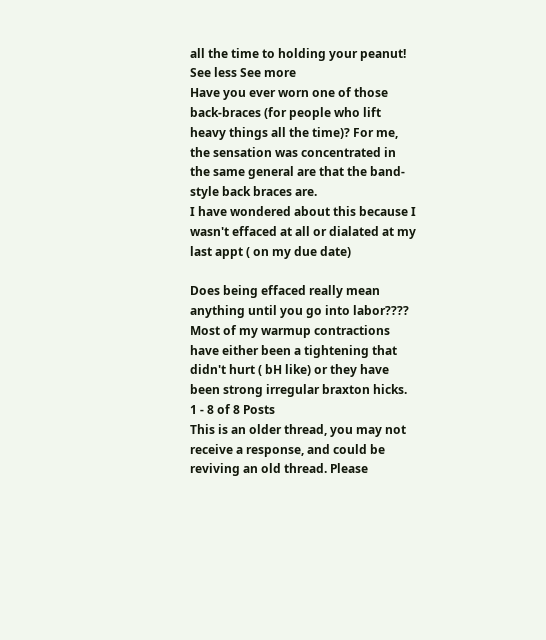all the time to holding your peanut!
See less See more
Have you ever worn one of those back-braces (for people who lift heavy things all the time)? For me, the sensation was concentrated in the same general are that the band-style back braces are.
I have wondered about this because I wasn't effaced at all or dialated at my last appt ( on my due date)

Does being effaced really mean anything until you go into labor???? Most of my warmup contractions have either been a tightening that didn't hurt ( bH like) or they have been strong irregular braxton hicks.
1 - 8 of 8 Posts
This is an older thread, you may not receive a response, and could be reviving an old thread. Please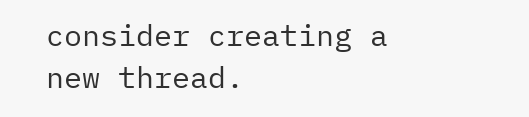consider creating a new thread.